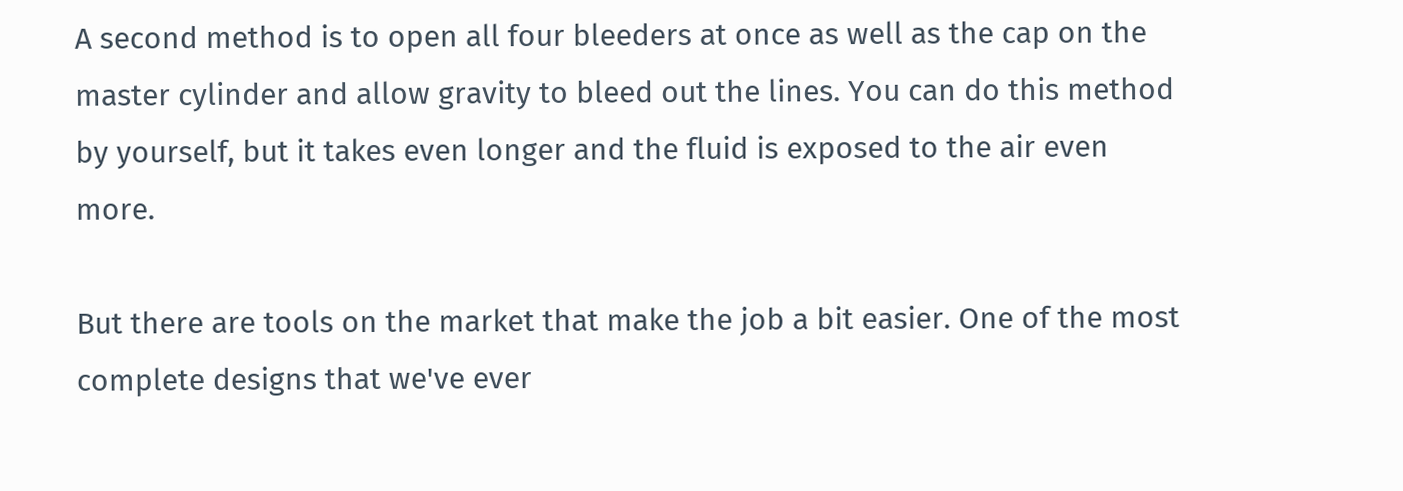A second method is to open all four bleeders at once as well as the cap on the master cylinder and allow gravity to bleed out the lines. You can do this method by yourself, but it takes even longer and the fluid is exposed to the air even more.

But there are tools on the market that make the job a bit easier. One of the most complete designs that we've ever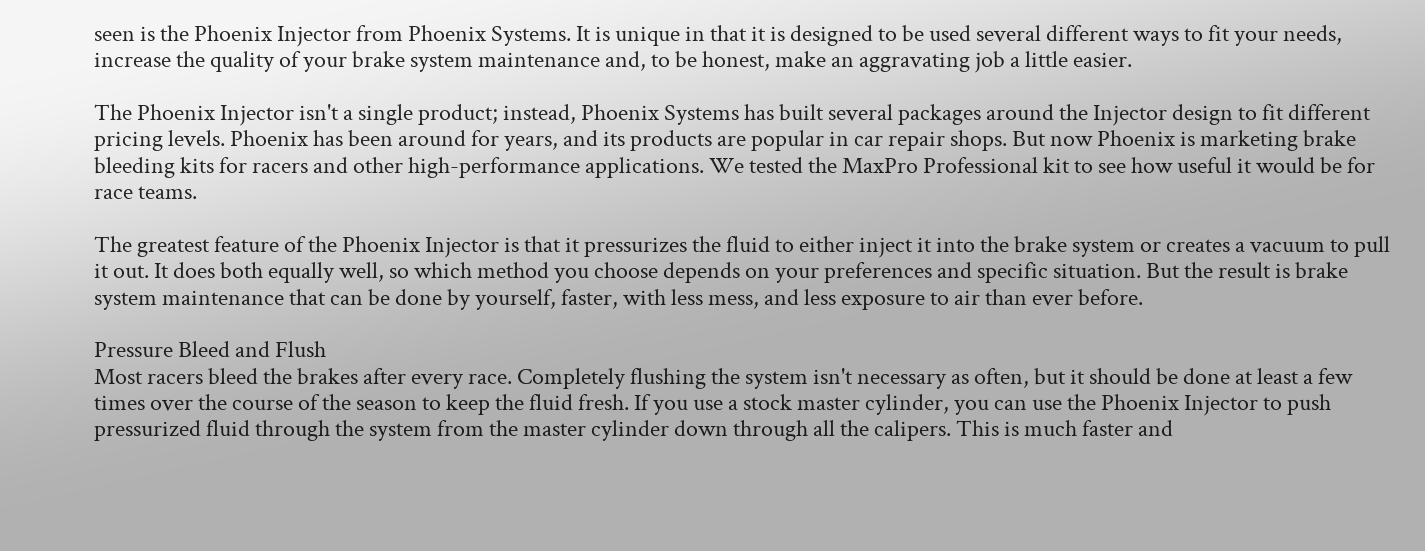seen is the Phoenix Injector from Phoenix Systems. It is unique in that it is designed to be used several different ways to fit your needs, increase the quality of your brake system maintenance and, to be honest, make an aggravating job a little easier.

The Phoenix Injector isn't a single product; instead, Phoenix Systems has built several packages around the Injector design to fit different pricing levels. Phoenix has been around for years, and its products are popular in car repair shops. But now Phoenix is marketing brake bleeding kits for racers and other high-performance applications. We tested the MaxPro Professional kit to see how useful it would be for race teams.

The greatest feature of the Phoenix Injector is that it pressurizes the fluid to either inject it into the brake system or creates a vacuum to pull it out. It does both equally well, so which method you choose depends on your preferences and specific situation. But the result is brake system maintenance that can be done by yourself, faster, with less mess, and less exposure to air than ever before.

Pressure Bleed and Flush
Most racers bleed the brakes after every race. Completely flushing the system isn't necessary as often, but it should be done at least a few times over the course of the season to keep the fluid fresh. If you use a stock master cylinder, you can use the Phoenix Injector to push pressurized fluid through the system from the master cylinder down through all the calipers. This is much faster and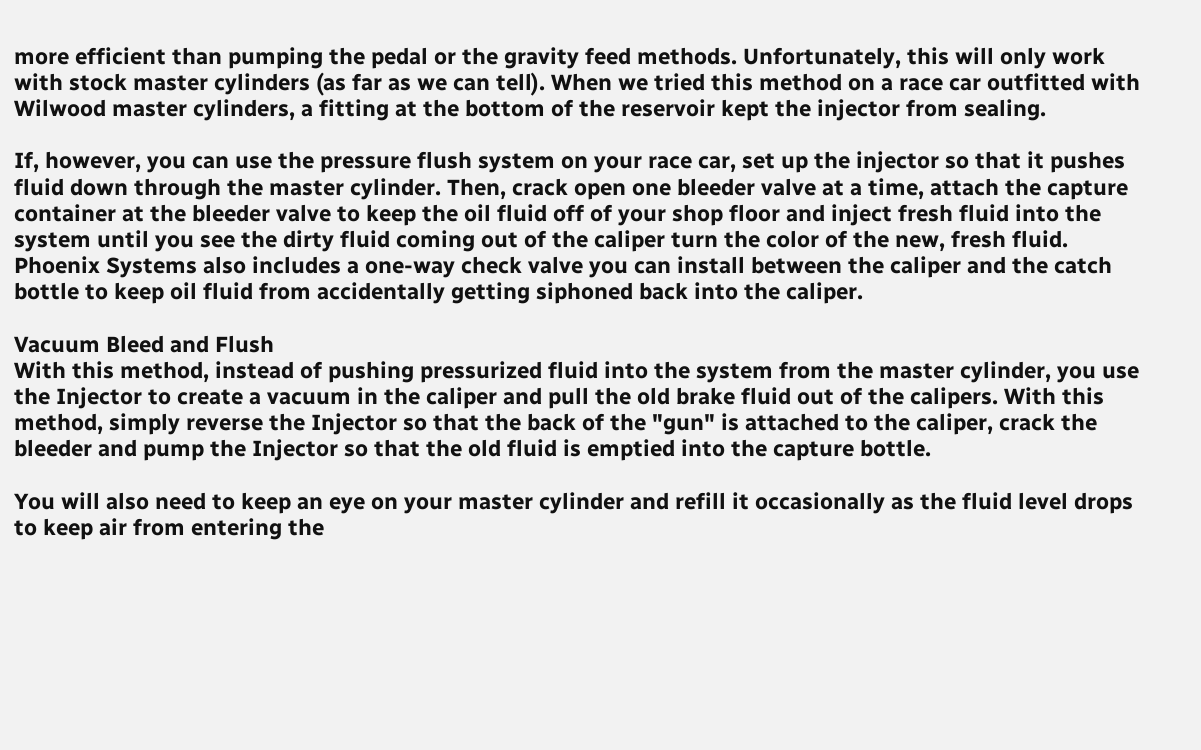more efficient than pumping the pedal or the gravity feed methods. Unfortunately, this will only work with stock master cylinders (as far as we can tell). When we tried this method on a race car outfitted with Wilwood master cylinders, a fitting at the bottom of the reservoir kept the injector from sealing.

If, however, you can use the pressure flush system on your race car, set up the injector so that it pushes fluid down through the master cylinder. Then, crack open one bleeder valve at a time, attach the capture container at the bleeder valve to keep the oil fluid off of your shop floor and inject fresh fluid into the system until you see the dirty fluid coming out of the caliper turn the color of the new, fresh fluid. Phoenix Systems also includes a one-way check valve you can install between the caliper and the catch bottle to keep oil fluid from accidentally getting siphoned back into the caliper.

Vacuum Bleed and Flush
With this method, instead of pushing pressurized fluid into the system from the master cylinder, you use the Injector to create a vacuum in the caliper and pull the old brake fluid out of the calipers. With this method, simply reverse the Injector so that the back of the "gun" is attached to the caliper, crack the bleeder and pump the Injector so that the old fluid is emptied into the capture bottle.

You will also need to keep an eye on your master cylinder and refill it occasionally as the fluid level drops to keep air from entering the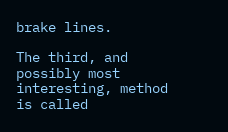brake lines.

The third, and possibly most interesting, method is called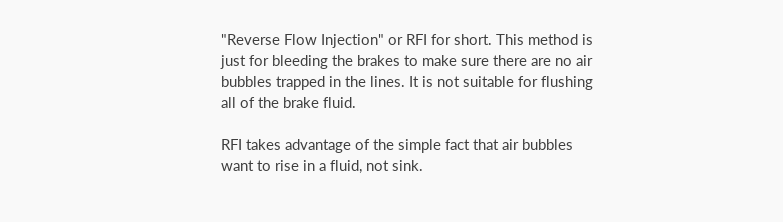"Reverse Flow Injection" or RFI for short. This method is just for bleeding the brakes to make sure there are no air bubbles trapped in the lines. It is not suitable for flushing all of the brake fluid.

RFI takes advantage of the simple fact that air bubbles want to rise in a fluid, not sink.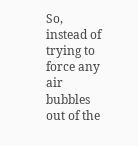So, instead of trying to force any air bubbles out of the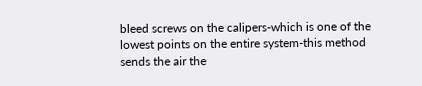bleed screws on the calipers-which is one of the lowest points on the entire system-this method sends the air the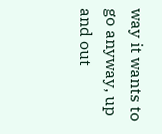way it wants to go anyway, up and out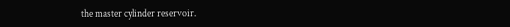the master cylinder reservoir.